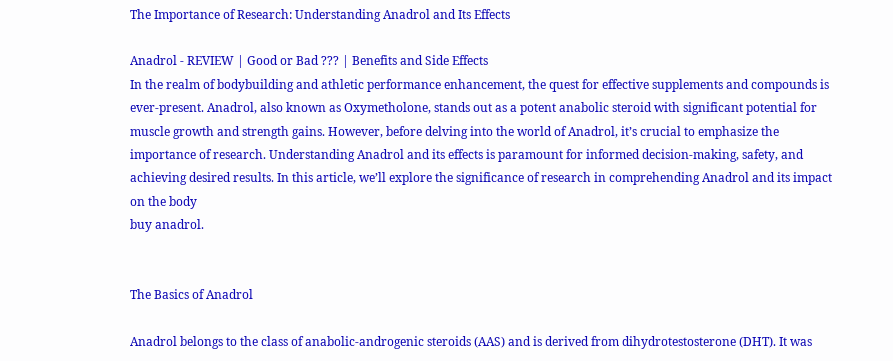The Importance of Research: Understanding Anadrol and Its Effects

Anadrol - REVIEW | Good or Bad ??? | Benefits and Side Effects
In the realm of bodybuilding and athletic performance enhancement, the quest for effective supplements and compounds is ever-present. Anadrol, also known as Oxymetholone, stands out as a potent anabolic steroid with significant potential for muscle growth and strength gains. However, before delving into the world of Anadrol, it’s crucial to emphasize the importance of research. Understanding Anadrol and its effects is paramount for informed decision-making, safety, and achieving desired results. In this article, we’ll explore the significance of research in comprehending Anadrol and its impact on the body
buy anadrol.


The Basics of Anadrol

Anadrol belongs to the class of anabolic-androgenic steroids (AAS) and is derived from dihydrotestosterone (DHT). It was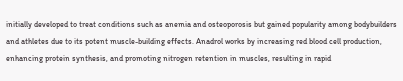initially developed to treat conditions such as anemia and osteoporosis but gained popularity among bodybuilders and athletes due to its potent muscle-building effects. Anadrol works by increasing red blood cell production, enhancing protein synthesis, and promoting nitrogen retention in muscles, resulting in rapid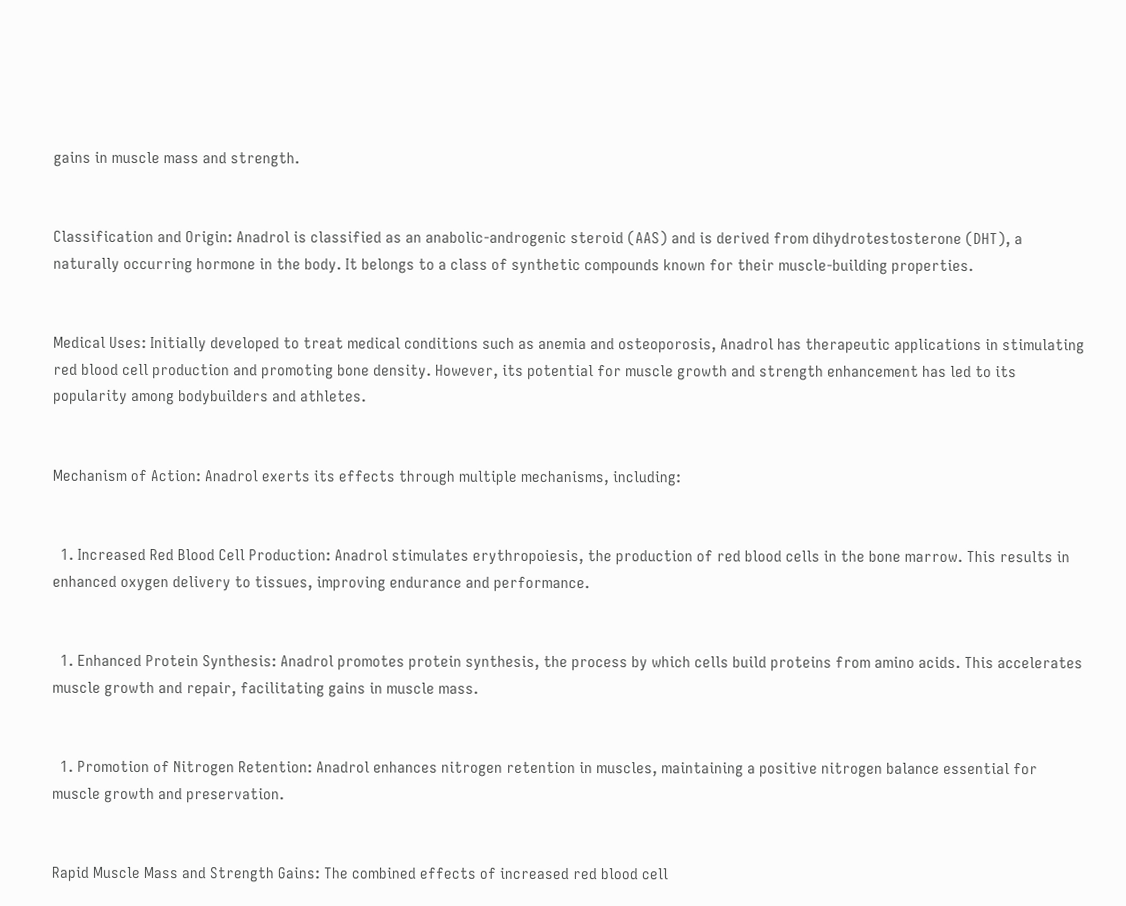gains in muscle mass and strength.


Classification and Origin: Anadrol is classified as an anabolic-androgenic steroid (AAS) and is derived from dihydrotestosterone (DHT), a naturally occurring hormone in the body. It belongs to a class of synthetic compounds known for their muscle-building properties.


Medical Uses: Initially developed to treat medical conditions such as anemia and osteoporosis, Anadrol has therapeutic applications in stimulating red blood cell production and promoting bone density. However, its potential for muscle growth and strength enhancement has led to its popularity among bodybuilders and athletes.


Mechanism of Action: Anadrol exerts its effects through multiple mechanisms, including:


  1. Increased Red Blood Cell Production: Anadrol stimulates erythropoiesis, the production of red blood cells in the bone marrow. This results in enhanced oxygen delivery to tissues, improving endurance and performance.


  1. Enhanced Protein Synthesis: Anadrol promotes protein synthesis, the process by which cells build proteins from amino acids. This accelerates muscle growth and repair, facilitating gains in muscle mass.


  1. Promotion of Nitrogen Retention: Anadrol enhances nitrogen retention in muscles, maintaining a positive nitrogen balance essential for muscle growth and preservation.


Rapid Muscle Mass and Strength Gains: The combined effects of increased red blood cell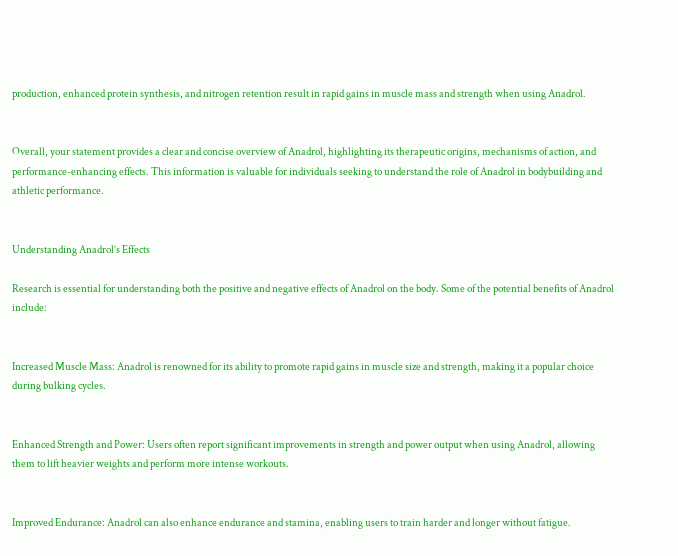production, enhanced protein synthesis, and nitrogen retention result in rapid gains in muscle mass and strength when using Anadrol.


Overall, your statement provides a clear and concise overview of Anadrol, highlighting its therapeutic origins, mechanisms of action, and performance-enhancing effects. This information is valuable for individuals seeking to understand the role of Anadrol in bodybuilding and athletic performance.


Understanding Anadrol’s Effects

Research is essential for understanding both the positive and negative effects of Anadrol on the body. Some of the potential benefits of Anadrol include:


Increased Muscle Mass: Anadrol is renowned for its ability to promote rapid gains in muscle size and strength, making it a popular choice during bulking cycles.


Enhanced Strength and Power: Users often report significant improvements in strength and power output when using Anadrol, allowing them to lift heavier weights and perform more intense workouts.


Improved Endurance: Anadrol can also enhance endurance and stamina, enabling users to train harder and longer without fatigue.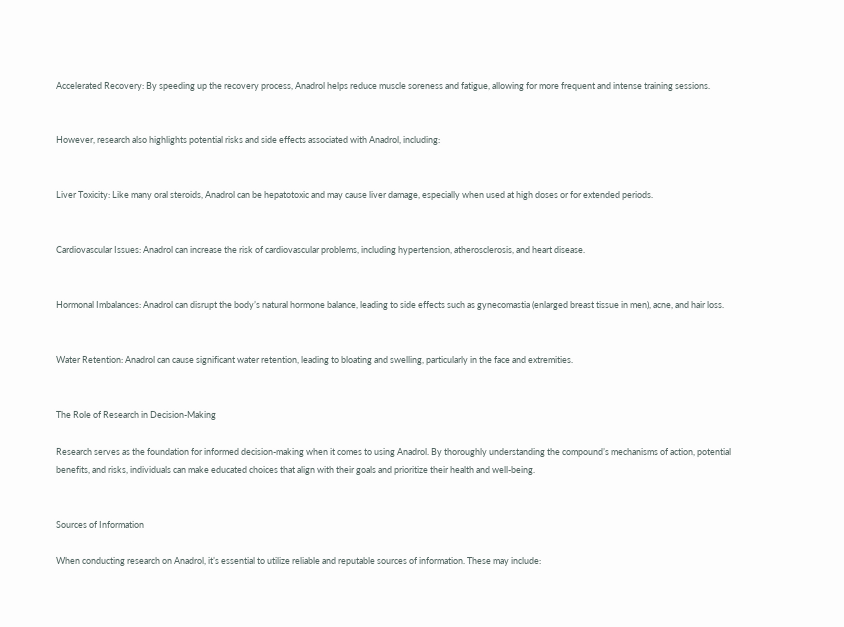Accelerated Recovery: By speeding up the recovery process, Anadrol helps reduce muscle soreness and fatigue, allowing for more frequent and intense training sessions.


However, research also highlights potential risks and side effects associated with Anadrol, including:


Liver Toxicity: Like many oral steroids, Anadrol can be hepatotoxic and may cause liver damage, especially when used at high doses or for extended periods.


Cardiovascular Issues: Anadrol can increase the risk of cardiovascular problems, including hypertension, atherosclerosis, and heart disease.


Hormonal Imbalances: Anadrol can disrupt the body’s natural hormone balance, leading to side effects such as gynecomastia (enlarged breast tissue in men), acne, and hair loss.


Water Retention: Anadrol can cause significant water retention, leading to bloating and swelling, particularly in the face and extremities.


The Role of Research in Decision-Making

Research serves as the foundation for informed decision-making when it comes to using Anadrol. By thoroughly understanding the compound’s mechanisms of action, potential benefits, and risks, individuals can make educated choices that align with their goals and prioritize their health and well-being.


Sources of Information

When conducting research on Anadrol, it’s essential to utilize reliable and reputable sources of information. These may include: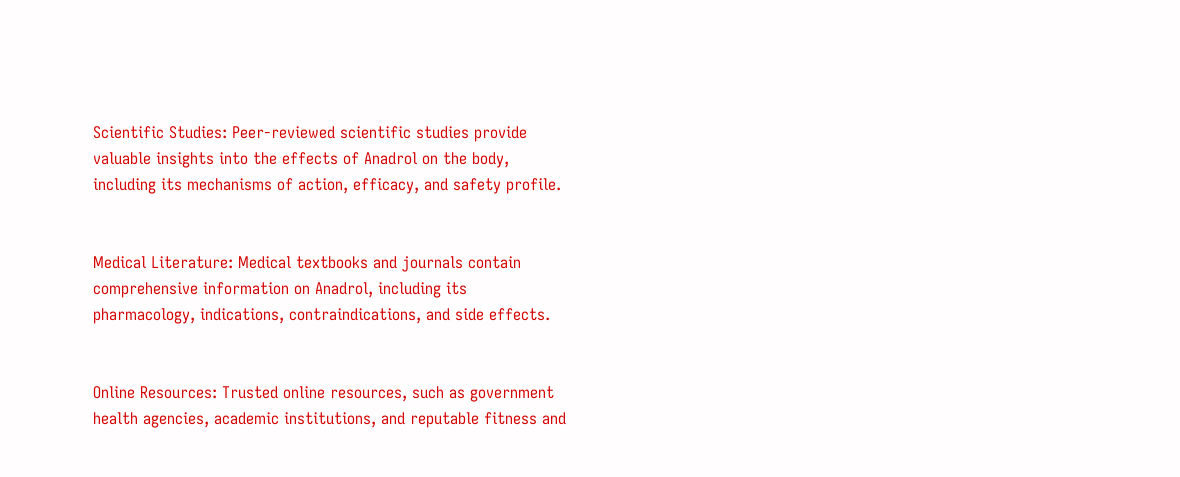Scientific Studies: Peer-reviewed scientific studies provide valuable insights into the effects of Anadrol on the body, including its mechanisms of action, efficacy, and safety profile.


Medical Literature: Medical textbooks and journals contain comprehensive information on Anadrol, including its pharmacology, indications, contraindications, and side effects.


Online Resources: Trusted online resources, such as government health agencies, academic institutions, and reputable fitness and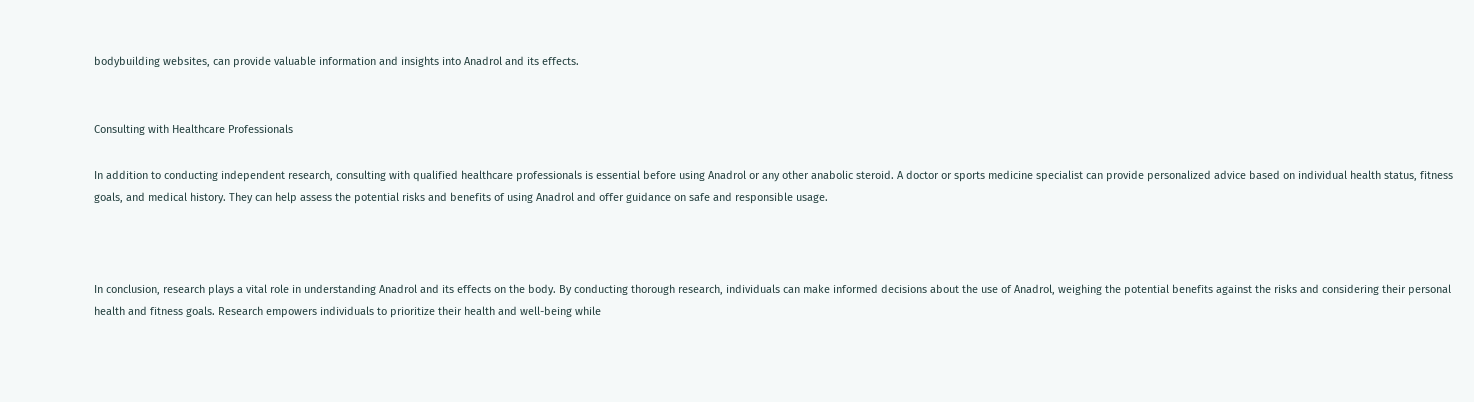bodybuilding websites, can provide valuable information and insights into Anadrol and its effects.


Consulting with Healthcare Professionals

In addition to conducting independent research, consulting with qualified healthcare professionals is essential before using Anadrol or any other anabolic steroid. A doctor or sports medicine specialist can provide personalized advice based on individual health status, fitness goals, and medical history. They can help assess the potential risks and benefits of using Anadrol and offer guidance on safe and responsible usage.



In conclusion, research plays a vital role in understanding Anadrol and its effects on the body. By conducting thorough research, individuals can make informed decisions about the use of Anadrol, weighing the potential benefits against the risks and considering their personal health and fitness goals. Research empowers individuals to prioritize their health and well-being while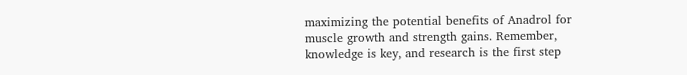maximizing the potential benefits of Anadrol for muscle growth and strength gains. Remember, knowledge is key, and research is the first step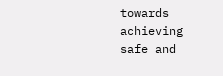towards achieving safe and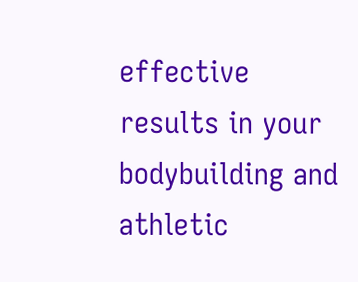effective results in your bodybuilding and athletic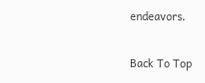endeavors.

Back To Top